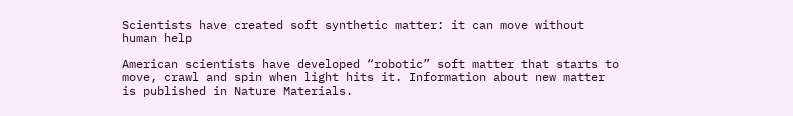Scientists have created soft synthetic matter: it can move without human help

American scientists have developed “robotic” soft matter that starts to move, crawl and spin when light hits it. Information about new matter is published in Nature Materials.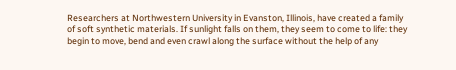Researchers at Northwestern University in Evanston, Illinois, have created a family of soft synthetic materials. If sunlight falls on them, they seem to come to life: they begin to move, bend and even crawl along the surface without the help of any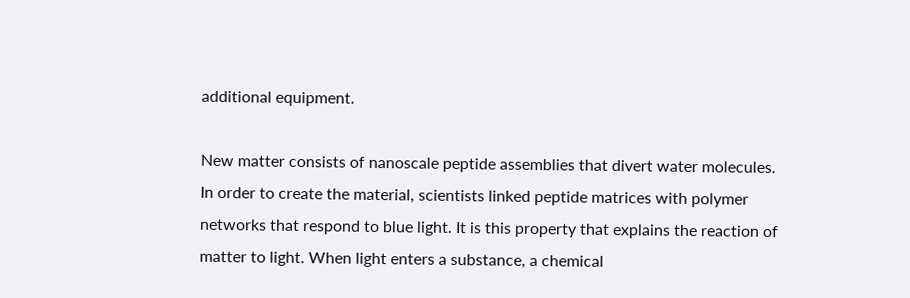additional equipment.

New matter consists of nanoscale peptide assemblies that divert water molecules. In order to create the material, scientists linked peptide matrices with polymer networks that respond to blue light. It is this property that explains the reaction of matter to light. When light enters a substance, a chemical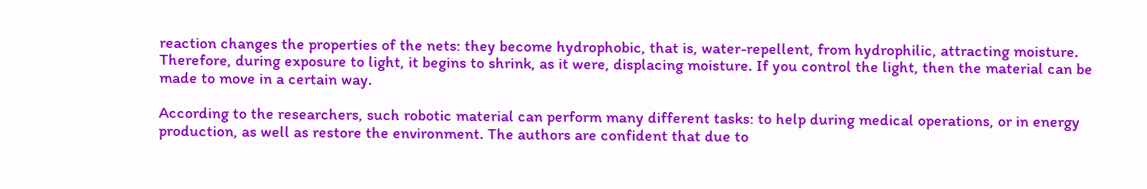reaction changes the properties of the nets: they become hydrophobic, that is, water-repellent, from hydrophilic, attracting moisture. Therefore, during exposure to light, it begins to shrink, as it were, displacing moisture. If you control the light, then the material can be made to move in a certain way.

According to the researchers, such robotic material can perform many different tasks: to help during medical operations, or in energy production, as well as restore the environment. The authors are confident that due to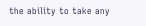the ability to take any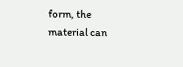form, the material can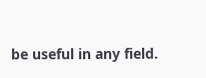be useful in any field.